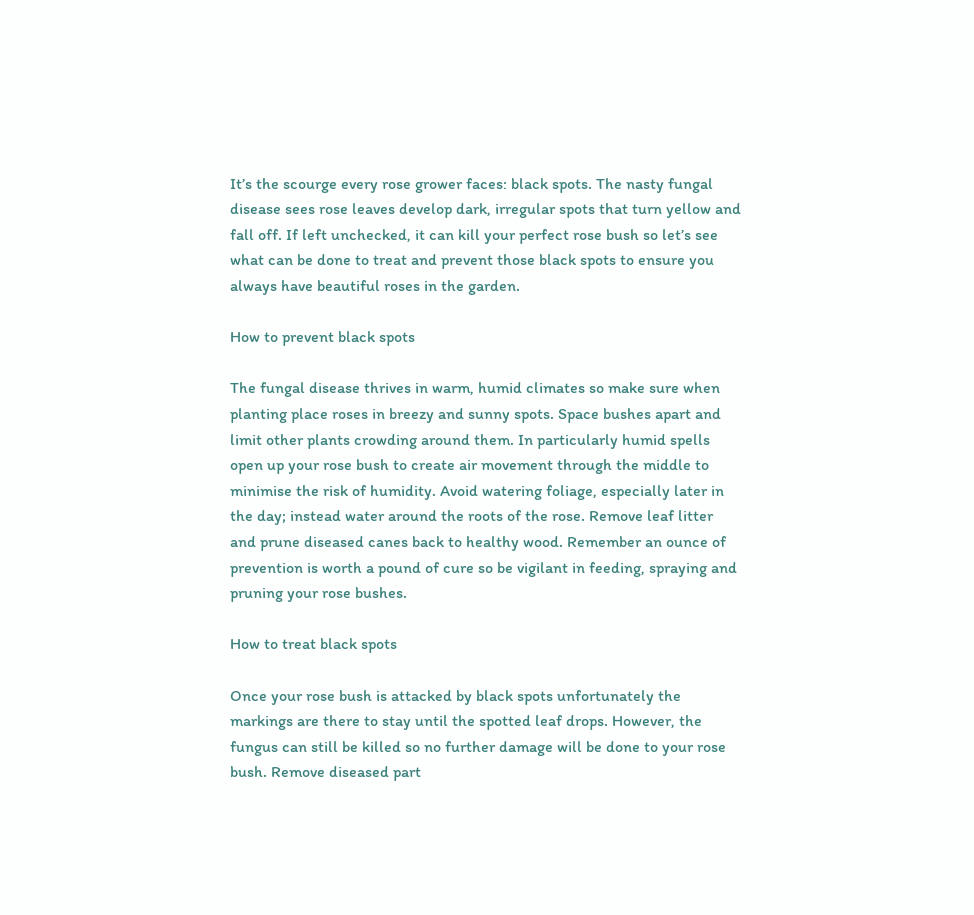It’s the scourge every rose grower faces: black spots. The nasty fungal disease sees rose leaves develop dark, irregular spots that turn yellow and fall off. If left unchecked, it can kill your perfect rose bush so let’s see what can be done to treat and prevent those black spots to ensure you always have beautiful roses in the garden.

How to prevent black spots

The fungal disease thrives in warm, humid climates so make sure when planting place roses in breezy and sunny spots. Space bushes apart and limit other plants crowding around them. In particularly humid spells open up your rose bush to create air movement through the middle to minimise the risk of humidity. Avoid watering foliage, especially later in the day; instead water around the roots of the rose. Remove leaf litter and prune diseased canes back to healthy wood. Remember an ounce of prevention is worth a pound of cure so be vigilant in feeding, spraying and pruning your rose bushes.

How to treat black spots

Once your rose bush is attacked by black spots unfortunately the markings are there to stay until the spotted leaf drops. However, the fungus can still be killed so no further damage will be done to your rose bush. Remove diseased part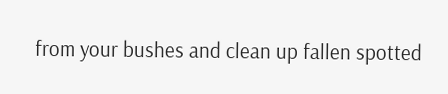from your bushes and clean up fallen spotted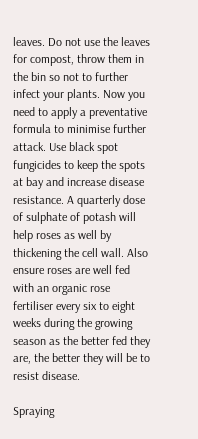leaves. Do not use the leaves for compost, throw them in the bin so not to further infect your plants. Now you need to apply a preventative formula to minimise further attack. Use black spot fungicides to keep the spots at bay and increase disease resistance. A quarterly dose of sulphate of potash will help roses as well by thickening the cell wall. Also ensure roses are well fed with an organic rose fertiliser every six to eight weeks during the growing season as the better fed they are, the better they will be to resist disease.

Spraying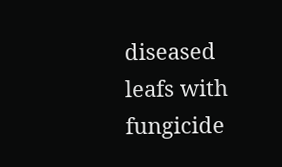diseased leafs with fungicide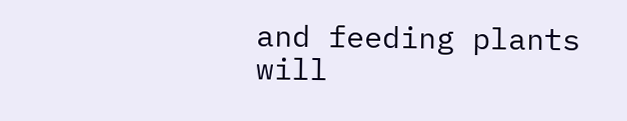and feeding plants will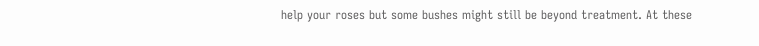help your roses but some bushes might still be beyond treatment. At these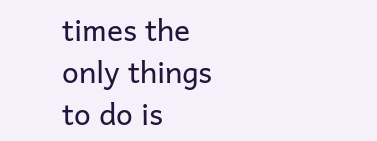times the only things to do is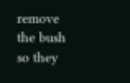remove the bush so they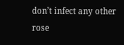don’t infect any other rose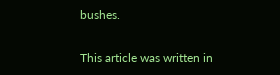bushes.

This article was written in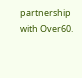partnership with Over60.